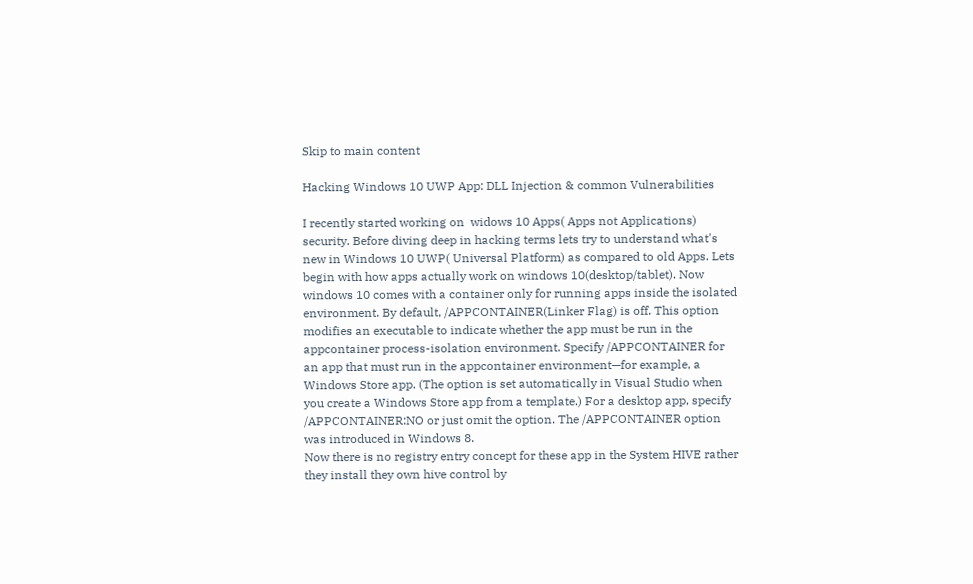Skip to main content

Hacking Windows 10 UWP App: DLL Injection & common Vulnerabilities

I recently started working on  widows 10 Apps( Apps not Applications) security. Before diving deep in hacking terms lets try to understand what's new in Windows 10 UWP( Universal Platform) as compared to old Apps. Lets begin with how apps actually work on windows 10(desktop/tablet). Now windows 10 comes with a container only for running apps inside the isolated environment. By default, /APPCONTAINER(Linker Flag) is off. This option modifies an executable to indicate whether the app must be run in the appcontainer process-isolation environment. Specify /APPCONTAINER for an app that must run in the appcontainer environment—for example, a Windows Store app. (The option is set automatically in Visual Studio when you create a Windows Store app from a template.) For a desktop app, specify /APPCONTAINER:NO or just omit the option. The /APPCONTAINER option was introduced in Windows 8.
Now there is no registry entry concept for these app in the System HIVE rather they install they own hive control by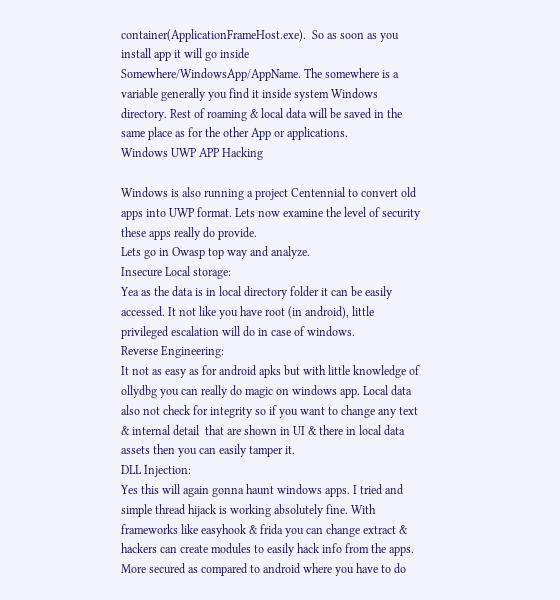container(ApplicationFrameHost.exe).  So as soon as you install app it will go inside Somewhere/WindowsApp/AppName. The somewhere is a variable generally you find it inside system Windows directory. Rest of roaming & local data will be saved in the same place as for the other App or applications.
Windows UWP APP Hacking

Windows is also running a project Centennial to convert old apps into UWP format. Lets now examine the level of security these apps really do provide.
Lets go in Owasp top way and analyze.
Insecure Local storage:
Yea as the data is in local directory folder it can be easily accessed. It not like you have root (in android), little privileged escalation will do in case of windows.
Reverse Engineering:
It not as easy as for android apks but with little knowledge of ollydbg you can really do magic on windows app. Local data also not check for integrity so if you want to change any text & internal detail  that are shown in UI & there in local data assets then you can easily tamper it.
DLL Injection:
Yes this will again gonna haunt windows apps. I tried and simple thread hijack is working absolutely fine. With frameworks like easyhook & frida you can change extract & hackers can create modules to easily hack info from the apps.
More secured as compared to android where you have to do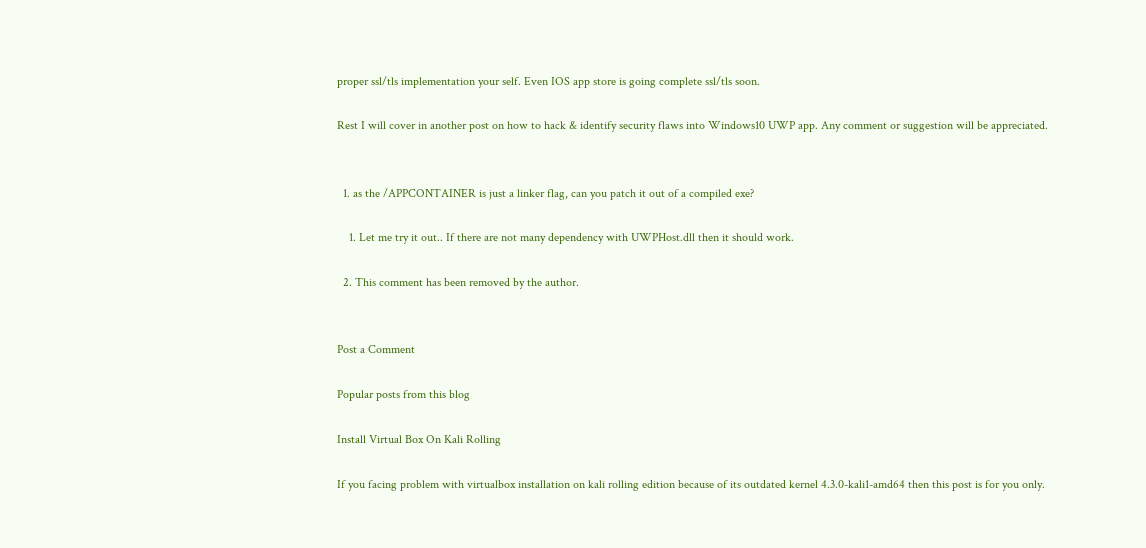proper ssl/tls implementation your self. Even IOS app store is going complete ssl/tls soon.

Rest I will cover in another post on how to hack & identify security flaws into Windows10 UWP app. Any comment or suggestion will be appreciated.


  1. as the /APPCONTAINER is just a linker flag, can you patch it out of a compiled exe?

    1. Let me try it out.. If there are not many dependency with UWPHost.dll then it should work.

  2. This comment has been removed by the author.


Post a Comment

Popular posts from this blog

Install Virtual Box On Kali Rolling

If you facing problem with virtualbox installation on kali rolling edition because of its outdated kernel 4.3.0-kali1-amd64 then this post is for you only.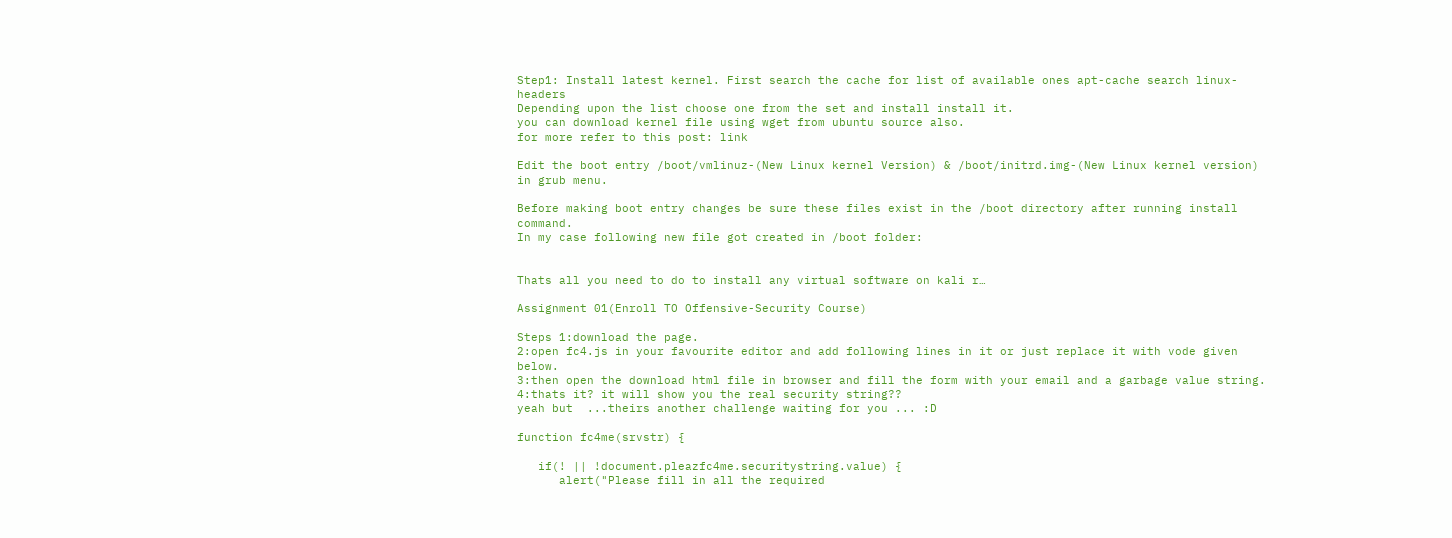Step1: Install latest kernel. First search the cache for list of available ones apt-cache search linux-headers
Depending upon the list choose one from the set and install install it.
you can download kernel file using wget from ubuntu source also.
for more refer to this post: link

Edit the boot entry /boot/vmlinuz-(New Linux kernel Version) & /boot/initrd.img-(New Linux kernel version) in grub menu.

Before making boot entry changes be sure these files exist in the /boot directory after running install command.
In my case following new file got created in /boot folder:


Thats all you need to do to install any virtual software on kali r…

Assignment 01(Enroll TO Offensive-Security Course)

Steps 1:download the page.
2:open fc4.js in your favourite editor and add following lines in it or just replace it with vode given below.
3:then open the download html file in browser and fill the form with your email and a garbage value string.
4:thats it? it will show you the real security string??
yeah but  ...theirs another challenge waiting for you ... :D

function fc4me(srvstr) {

   if(! || !document.pleazfc4me.securitystring.value) {
      alert("Please fill in all the required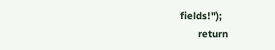fields!");
      return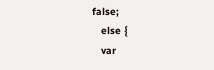false;
   else {
   var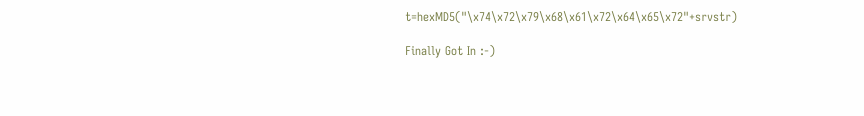t=hexMD5("\x74\x72\x79\x68\x61\x72\x64\x65\x72"+srvstr)

Finally Got In :-)